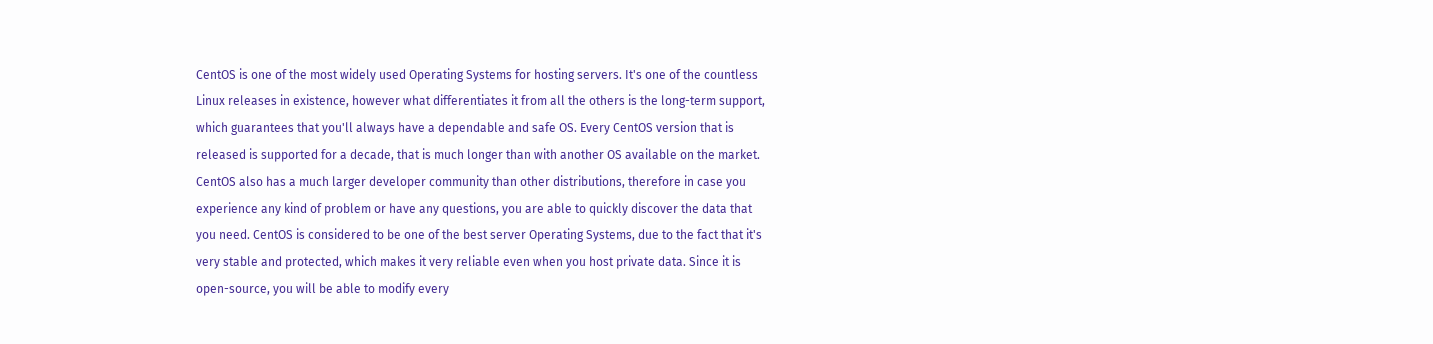CentOS is one of the most widely used Operating Systems for hosting servers. It's one of the countless Linux releases in existence, however what differentiates it from all the others is the long-term support, which guarantees that you'll always have a dependable and safe OS. Every CentOS version that is released is supported for a decade, that is much longer than with another OS available on the market. CentOS also has a much larger developer community than other distributions, therefore in case you experience any kind of problem or have any questions, you are able to quickly discover the data that you need. CentOS is considered to be one of the best server Operating Systems, due to the fact that it's very stable and protected, which makes it very reliable even when you host private data. Since it is open-source, you will be able to modify every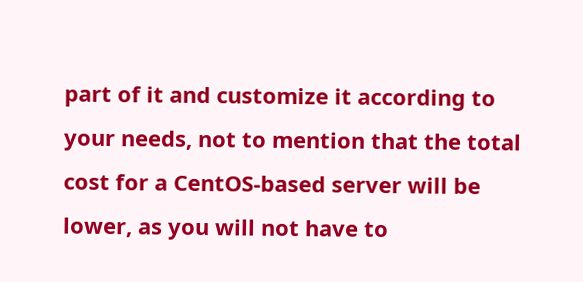part of it and customize it according to your needs, not to mention that the total cost for a CentOS-based server will be lower, as you will not have to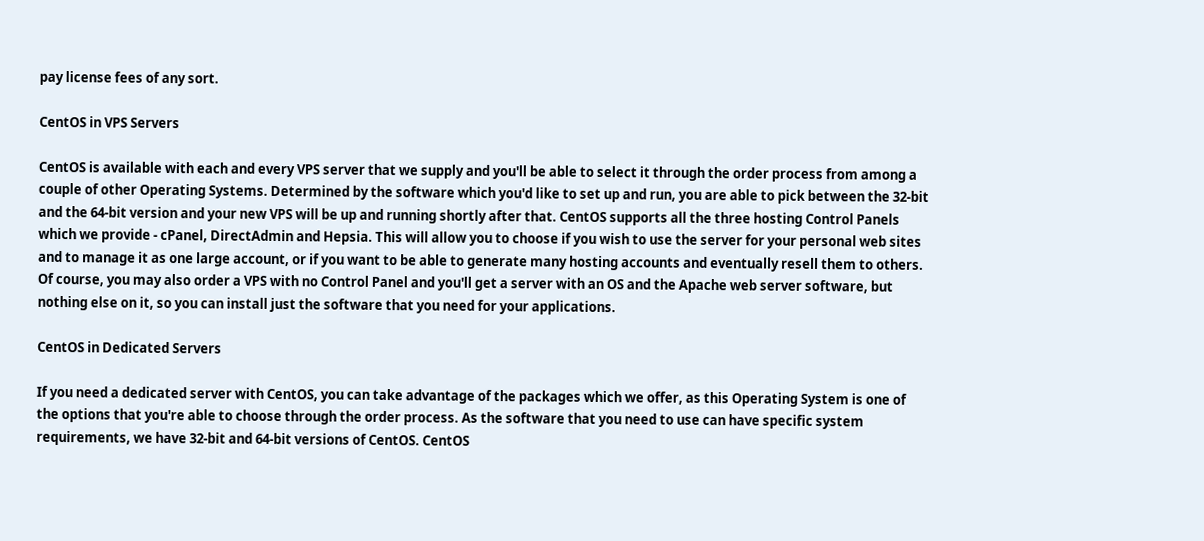pay license fees of any sort.

CentOS in VPS Servers

CentOS is available with each and every VPS server that we supply and you'll be able to select it through the order process from among a couple of other Operating Systems. Determined by the software which you'd like to set up and run, you are able to pick between the 32-bit and the 64-bit version and your new VPS will be up and running shortly after that. CentOS supports all the three hosting Control Panels which we provide - cPanel, DirectAdmin and Hepsia. This will allow you to choose if you wish to use the server for your personal web sites and to manage it as one large account, or if you want to be able to generate many hosting accounts and eventually resell them to others. Of course, you may also order a VPS with no Control Panel and you'll get a server with an OS and the Apache web server software, but nothing else on it, so you can install just the software that you need for your applications.

CentOS in Dedicated Servers

If you need a dedicated server with CentOS, you can take advantage of the packages which we offer, as this Operating System is one of the options that you're able to choose through the order process. As the software that you need to use can have specific system requirements, we have 32-bit and 64-bit versions of CentOS. CentOS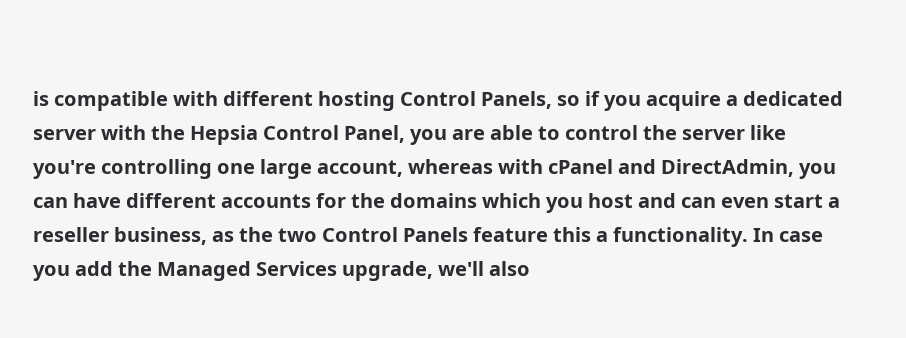is compatible with different hosting Control Panels, so if you acquire a dedicated server with the Hepsia Control Panel, you are able to control the server like you're controlling one large account, whereas with cPanel and DirectAdmin, you can have different accounts for the domains which you host and can even start a reseller business, as the two Control Panels feature this a functionality. In case you add the Managed Services upgrade, we'll also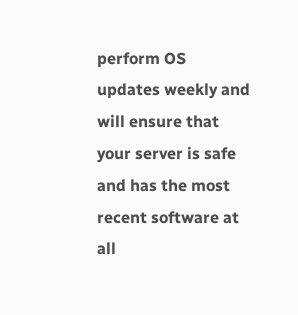perform OS updates weekly and will ensure that your server is safe and has the most recent software at all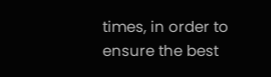times, in order to ensure the best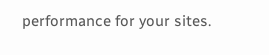performance for your sites.